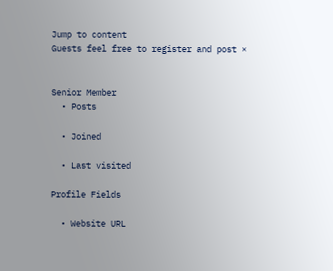Jump to content
Guests feel free to register and post ×


Senior Member
  • Posts

  • Joined

  • Last visited

Profile Fields

  • Website URL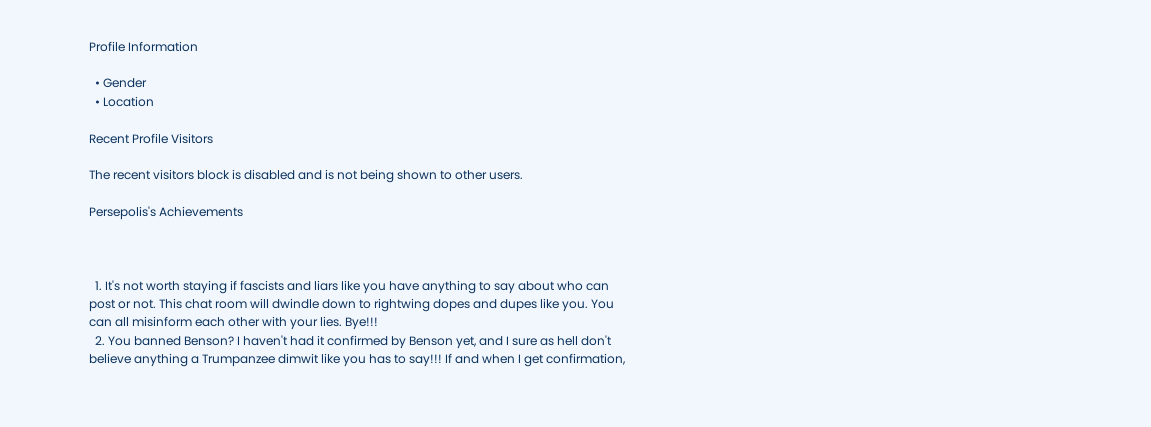Profile Information

  • Gender
  • Location

Recent Profile Visitors

The recent visitors block is disabled and is not being shown to other users.

Persepolis's Achievements



  1. It's not worth staying if fascists and liars like you have anything to say about who can post or not. This chat room will dwindle down to rightwing dopes and dupes like you. You can all misinform each other with your lies. Bye!!!
  2. You banned Benson? I haven't had it confirmed by Benson yet, and I sure as hell don't believe anything a Trumpanzee dimwit like you has to say!!! If and when I get confirmation,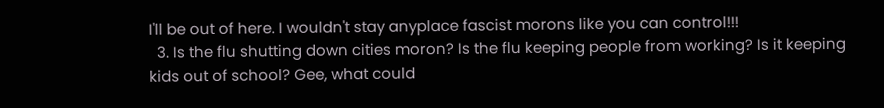I'll be out of here. I wouldn't stay anyplace fascist morons like you can control!!!
  3. Is the flu shutting down cities moron? Is the flu keeping people from working? Is it keeping kids out of school? Gee, what could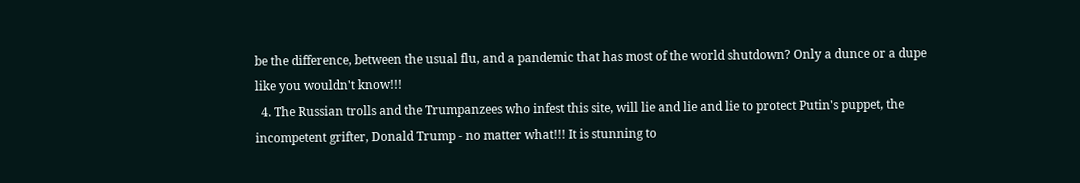be the difference, between the usual flu, and a pandemic that has most of the world shutdown? Only a dunce or a dupe like you wouldn't know!!!
  4. The Russian trolls and the Trumpanzees who infest this site, will lie and lie and lie to protect Putin's puppet, the incompetent grifter, Donald Trump - no matter what!!! It is stunning to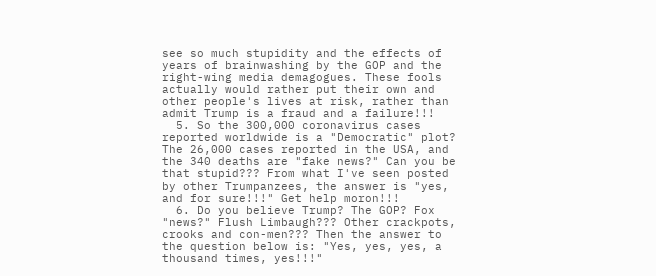see so much stupidity and the effects of years of brainwashing by the GOP and the right-wing media demagogues. These fools actually would rather put their own and other people's lives at risk, rather than admit Trump is a fraud and a failure!!!
  5. So the 300,000 coronavirus cases reported worldwide is a "Democratic" plot? The 26,000 cases reported in the USA, and the 340 deaths are "fake news?" Can you be that stupid??? From what I've seen posted by other Trumpanzees, the answer is "yes, and for sure!!!" Get help moron!!!
  6. Do you believe Trump? The GOP? Fox "news?" Flush Limbaugh??? Other crackpots, crooks and con-men??? Then the answer to the question below is: "Yes, yes, yes, a thousand times, yes!!!"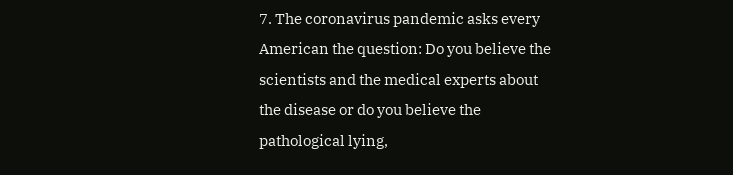7. The coronavirus pandemic asks every American the question: Do you believe the scientists and the medical experts about the disease or do you believe the pathological lying,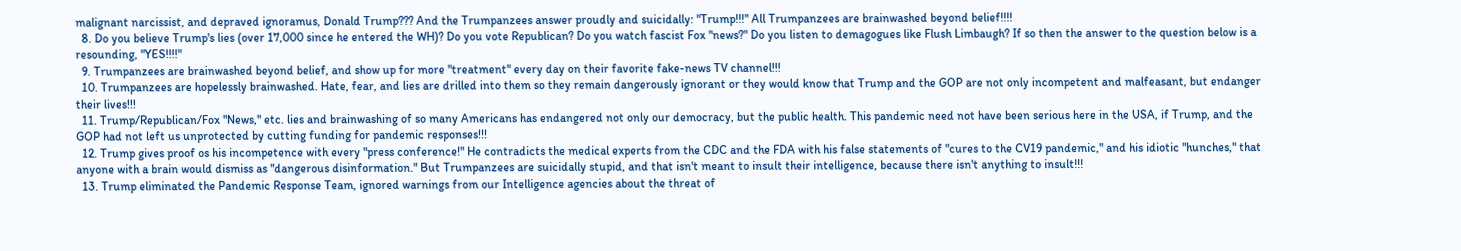malignant narcissist, and depraved ignoramus, Donald Trump??? And the Trumpanzees answer proudly and suicidally: "Trump!!!" All Trumpanzees are brainwashed beyond belief!!!!
  8. Do you believe Trump's lies (over 17,000 since he entered the WH)? Do you vote Republican? Do you watch fascist Fox "news?" Do you listen to demagogues like Flush Limbaugh? If so then the answer to the question below is a resounding, "YES!!!!"
  9. Trumpanzees are brainwashed beyond belief, and show up for more "treatment" every day on their favorite fake-news TV channel!!!
  10. Trumpanzees are hopelessly brainwashed. Hate, fear, and lies are drilled into them so they remain dangerously ignorant or they would know that Trump and the GOP are not only incompetent and malfeasant, but endanger their lives!!!
  11. Trump/Republican/Fox "News," etc. lies and brainwashing of so many Americans has endangered not only our democracy, but the public health. This pandemic need not have been serious here in the USA, if Trump, and the GOP had not left us unprotected by cutting funding for pandemic responses!!!
  12. Trump gives proof os his incompetence with every "press conference!" He contradicts the medical experts from the CDC and the FDA with his false statements of "cures to the CV19 pandemic," and his idiotic "hunches," that anyone with a brain would dismiss as "dangerous disinformation." But Trumpanzees are suicidally stupid, and that isn't meant to insult their intelligence, because there isn't anything to insult!!!
  13. Trump eliminated the Pandemic Response Team, ignored warnings from our Intelligence agencies about the threat of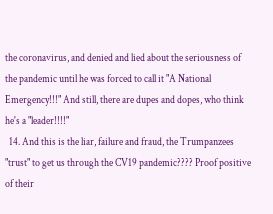the coronavirus, and denied and lied about the seriousness of the pandemic until he was forced to call it "A National Emergency!!!" And still, there are dupes and dopes, who think he's a "leader!!!!"
  14. And this is the liar, failure and fraud, the Trumpanzees "trust" to get us through the CV19 pandemic???? Proof positive of their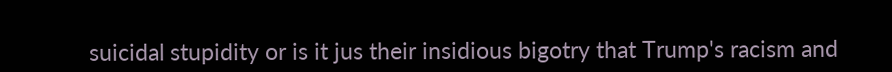suicidal stupidity or is it jus their insidious bigotry that Trump's racism and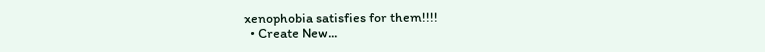xenophobia satisfies for them!!!!
  • Create New...